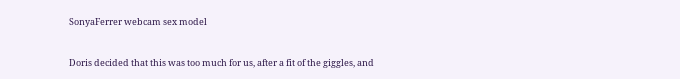SonyaFerrer webcam sex model


Doris decided that this was too much for us, after a fit of the giggles, and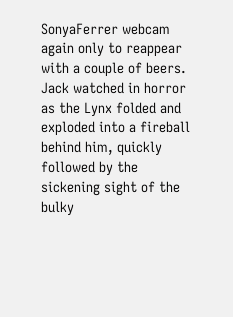SonyaFerrer webcam again only to reappear with a couple of beers. Jack watched in horror as the Lynx folded and exploded into a fireball behind him, quickly followed by the sickening sight of the bulky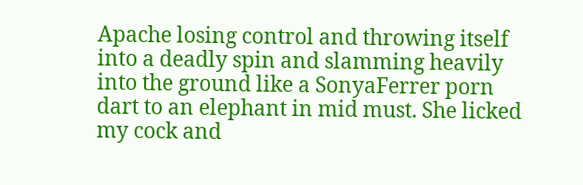Apache losing control and throwing itself into a deadly spin and slamming heavily into the ground like a SonyaFerrer porn dart to an elephant in mid must. She licked my cock and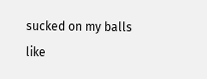sucked on my balls like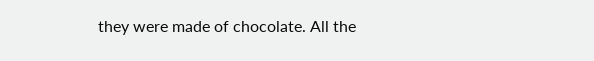they were made of chocolate. All the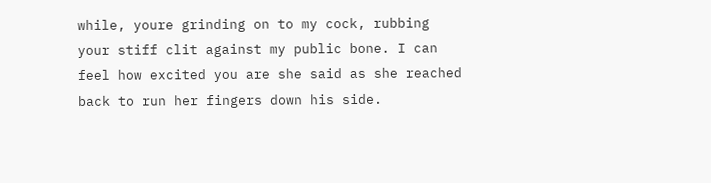while, youre grinding on to my cock, rubbing your stiff clit against my public bone. I can feel how excited you are she said as she reached back to run her fingers down his side.